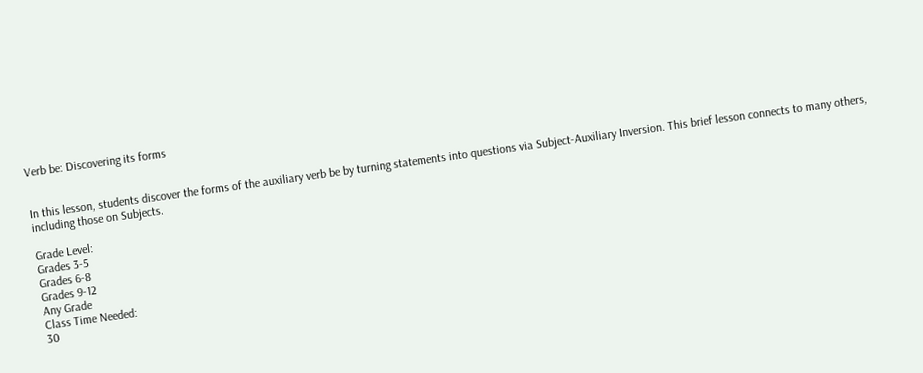Verb be: Discovering its forms


In this lesson, students discover the forms of the auxiliary verb be by turning statements into questions via Subject-Auxiliary Inversion. This brief lesson connects to many others, including those on Subjects.

Grade Level:
Grades 3-5
Grades 6-8
Grades 9-12
Any Grade
Class Time Needed:
30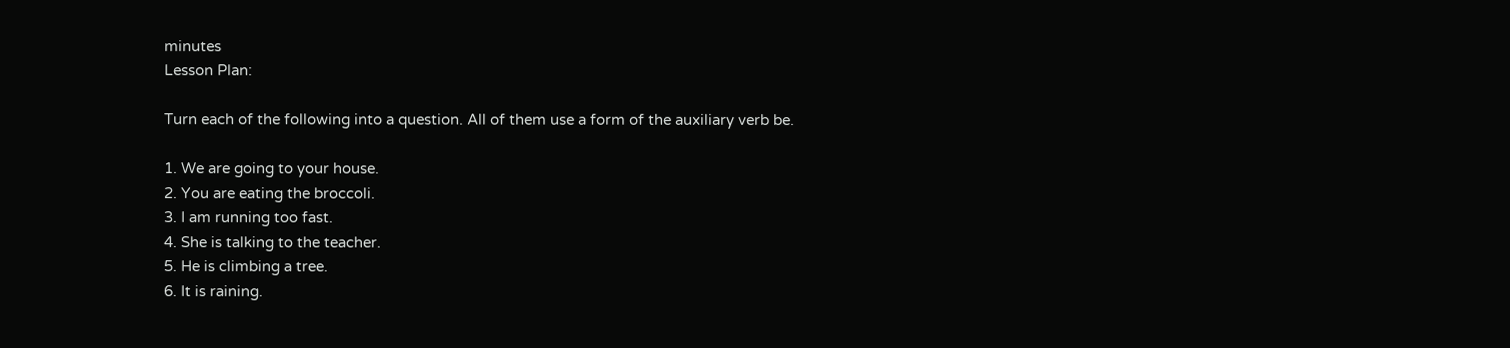minutes
Lesson Plan:

Turn each of the following into a question. All of them use a form of the auxiliary verb be.

1. We are going to your house.
2. You are eating the broccoli.
3. I am running too fast.
4. She is talking to the teacher.
5. He is climbing a tree.
6. It is raining.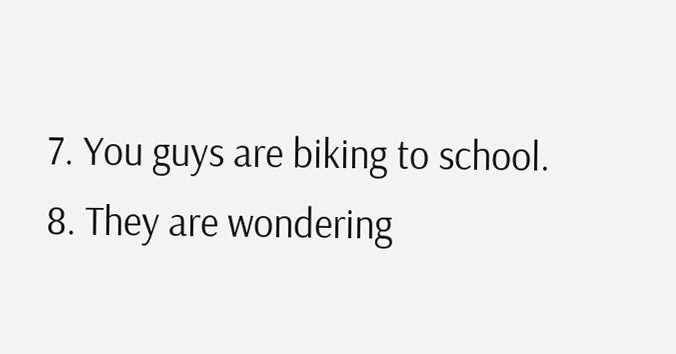7. You guys are biking to school.
8. They are wondering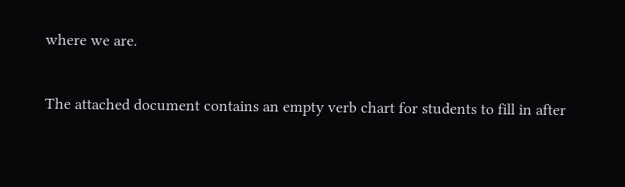where we are.

The attached document contains an empty verb chart for students to fill in after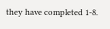they have completed 1-8.